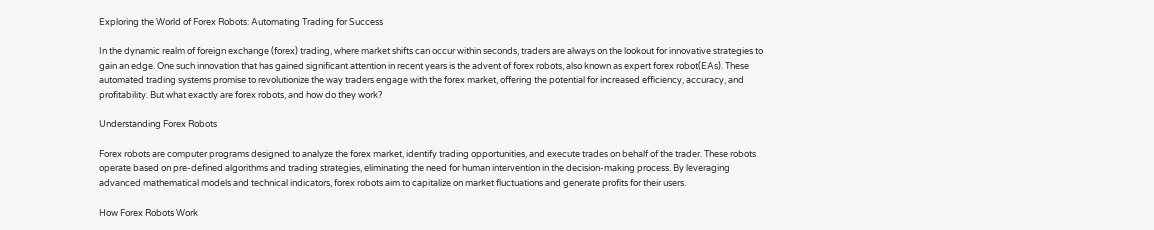Exploring the World of Forex Robots: Automating Trading for Success

In the dynamic realm of foreign exchange (forex) trading, where market shifts can occur within seconds, traders are always on the lookout for innovative strategies to gain an edge. One such innovation that has gained significant attention in recent years is the advent of forex robots, also known as expert forex robot(EAs). These automated trading systems promise to revolutionize the way traders engage with the forex market, offering the potential for increased efficiency, accuracy, and profitability. But what exactly are forex robots, and how do they work?

Understanding Forex Robots

Forex robots are computer programs designed to analyze the forex market, identify trading opportunities, and execute trades on behalf of the trader. These robots operate based on pre-defined algorithms and trading strategies, eliminating the need for human intervention in the decision-making process. By leveraging advanced mathematical models and technical indicators, forex robots aim to capitalize on market fluctuations and generate profits for their users.

How Forex Robots Work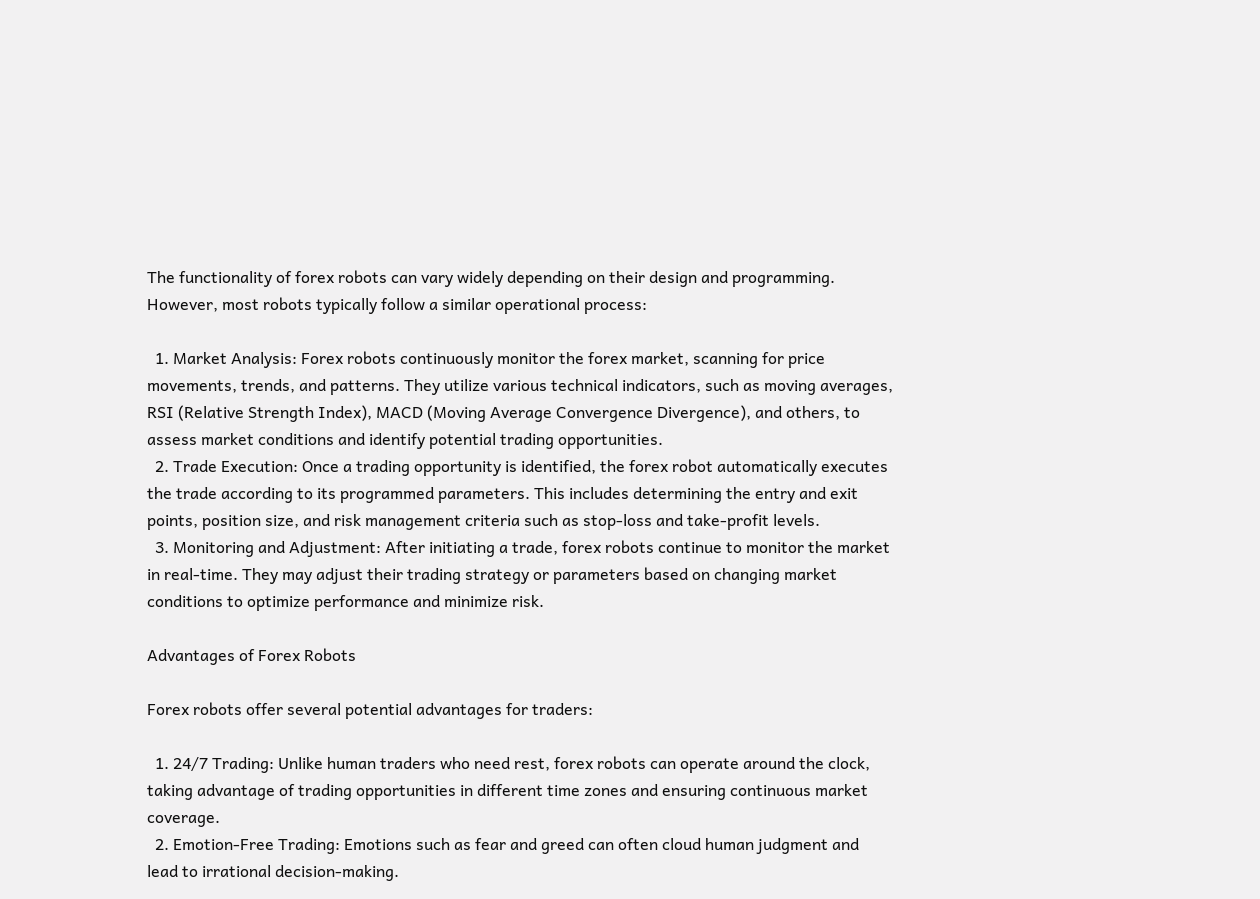The functionality of forex robots can vary widely depending on their design and programming. However, most robots typically follow a similar operational process:

  1. Market Analysis: Forex robots continuously monitor the forex market, scanning for price movements, trends, and patterns. They utilize various technical indicators, such as moving averages, RSI (Relative Strength Index), MACD (Moving Average Convergence Divergence), and others, to assess market conditions and identify potential trading opportunities.
  2. Trade Execution: Once a trading opportunity is identified, the forex robot automatically executes the trade according to its programmed parameters. This includes determining the entry and exit points, position size, and risk management criteria such as stop-loss and take-profit levels.
  3. Monitoring and Adjustment: After initiating a trade, forex robots continue to monitor the market in real-time. They may adjust their trading strategy or parameters based on changing market conditions to optimize performance and minimize risk.

Advantages of Forex Robots

Forex robots offer several potential advantages for traders:

  1. 24/7 Trading: Unlike human traders who need rest, forex robots can operate around the clock, taking advantage of trading opportunities in different time zones and ensuring continuous market coverage.
  2. Emotion-Free Trading: Emotions such as fear and greed can often cloud human judgment and lead to irrational decision-making.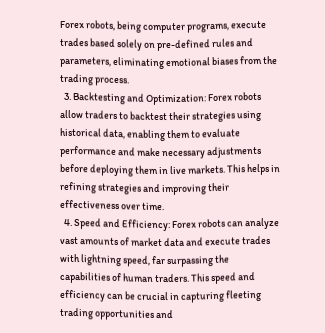Forex robots, being computer programs, execute trades based solely on pre-defined rules and parameters, eliminating emotional biases from the trading process.
  3. Backtesting and Optimization: Forex robots allow traders to backtest their strategies using historical data, enabling them to evaluate performance and make necessary adjustments before deploying them in live markets. This helps in refining strategies and improving their effectiveness over time.
  4. Speed and Efficiency: Forex robots can analyze vast amounts of market data and execute trades with lightning speed, far surpassing the capabilities of human traders. This speed and efficiency can be crucial in capturing fleeting trading opportunities and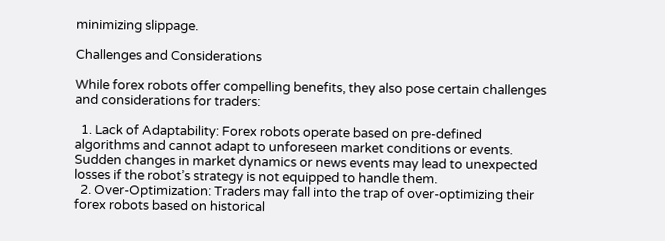minimizing slippage.

Challenges and Considerations

While forex robots offer compelling benefits, they also pose certain challenges and considerations for traders:

  1. Lack of Adaptability: Forex robots operate based on pre-defined algorithms and cannot adapt to unforeseen market conditions or events. Sudden changes in market dynamics or news events may lead to unexpected losses if the robot’s strategy is not equipped to handle them.
  2. Over-Optimization: Traders may fall into the trap of over-optimizing their forex robots based on historical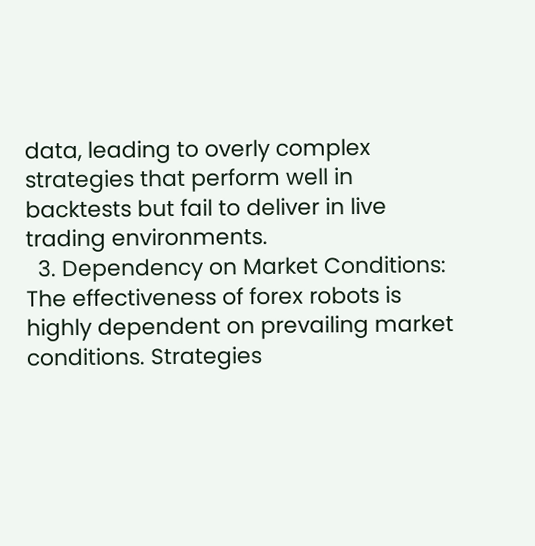data, leading to overly complex strategies that perform well in backtests but fail to deliver in live trading environments.
  3. Dependency on Market Conditions: The effectiveness of forex robots is highly dependent on prevailing market conditions. Strategies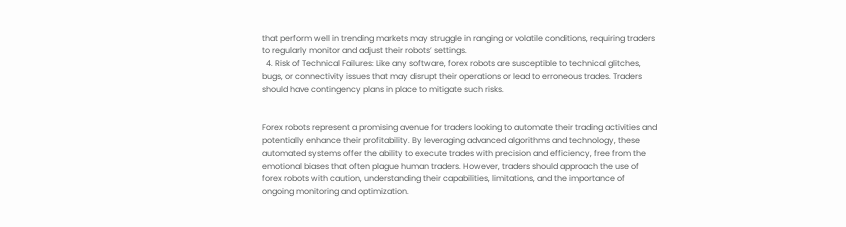that perform well in trending markets may struggle in ranging or volatile conditions, requiring traders to regularly monitor and adjust their robots’ settings.
  4. Risk of Technical Failures: Like any software, forex robots are susceptible to technical glitches, bugs, or connectivity issues that may disrupt their operations or lead to erroneous trades. Traders should have contingency plans in place to mitigate such risks.


Forex robots represent a promising avenue for traders looking to automate their trading activities and potentially enhance their profitability. By leveraging advanced algorithms and technology, these automated systems offer the ability to execute trades with precision and efficiency, free from the emotional biases that often plague human traders. However, traders should approach the use of forex robots with caution, understanding their capabilities, limitations, and the importance of ongoing monitoring and optimization.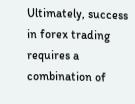Ultimately, success in forex trading requires a combination of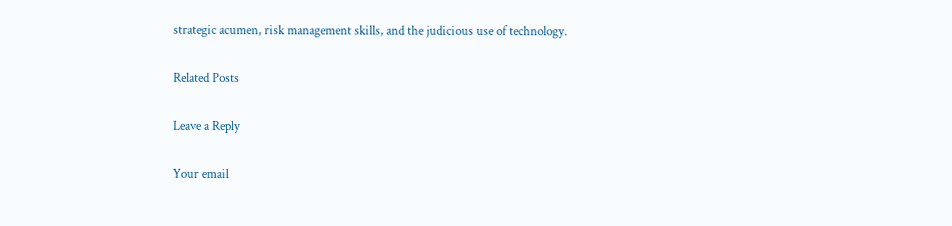strategic acumen, risk management skills, and the judicious use of technology.

Related Posts

Leave a Reply

Your email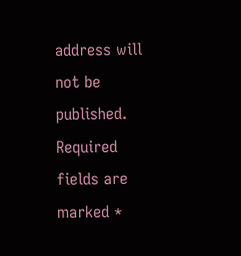address will not be published. Required fields are marked *